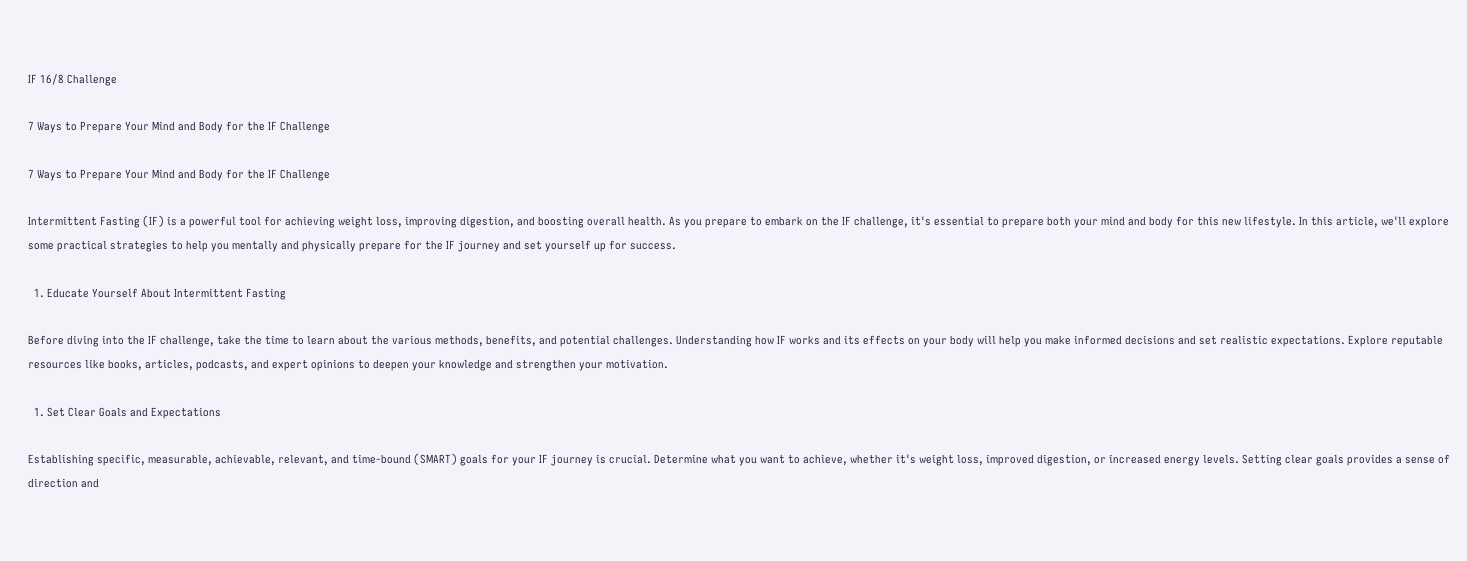IF 16/8 Challenge

7 Ways to Prepare Your Mind and Body for the IF Challenge

7 Ways to Prepare Your Mind and Body for the IF Challenge

Intermittent Fasting (IF) is a powerful tool for achieving weight loss, improving digestion, and boosting overall health. As you prepare to embark on the IF challenge, it's essential to prepare both your mind and body for this new lifestyle. In this article, we'll explore some practical strategies to help you mentally and physically prepare for the IF journey and set yourself up for success.

  1. Educate Yourself About Intermittent Fasting

Before diving into the IF challenge, take the time to learn about the various methods, benefits, and potential challenges. Understanding how IF works and its effects on your body will help you make informed decisions and set realistic expectations. Explore reputable resources like books, articles, podcasts, and expert opinions to deepen your knowledge and strengthen your motivation.

  1. Set Clear Goals and Expectations

Establishing specific, measurable, achievable, relevant, and time-bound (SMART) goals for your IF journey is crucial. Determine what you want to achieve, whether it's weight loss, improved digestion, or increased energy levels. Setting clear goals provides a sense of direction and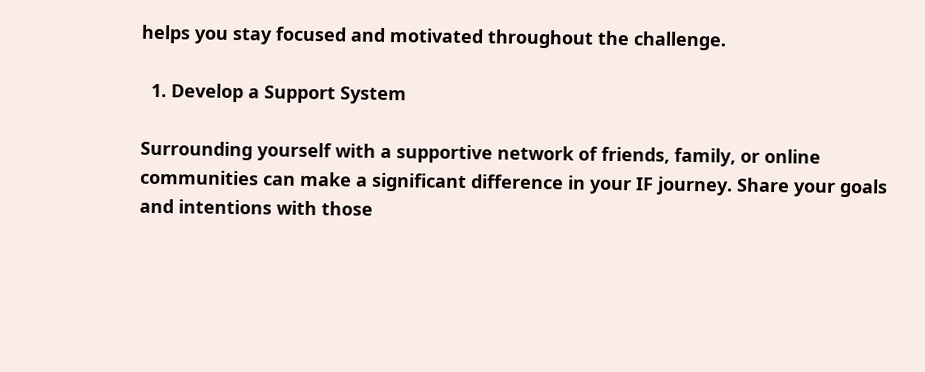helps you stay focused and motivated throughout the challenge.

  1. Develop a Support System

Surrounding yourself with a supportive network of friends, family, or online communities can make a significant difference in your IF journey. Share your goals and intentions with those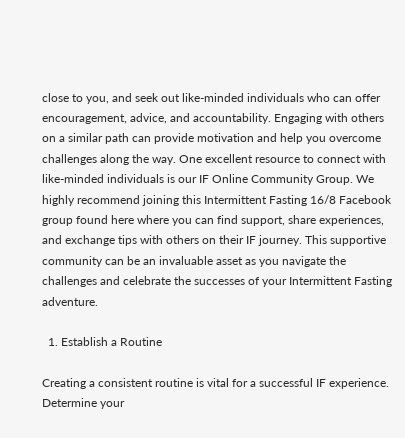close to you, and seek out like-minded individuals who can offer encouragement, advice, and accountability. Engaging with others on a similar path can provide motivation and help you overcome challenges along the way. One excellent resource to connect with like-minded individuals is our IF Online Community Group. We highly recommend joining this Intermittent Fasting 16/8 Facebook group found here where you can find support, share experiences, and exchange tips with others on their IF journey. This supportive community can be an invaluable asset as you navigate the challenges and celebrate the successes of your Intermittent Fasting adventure.

  1. Establish a Routine

Creating a consistent routine is vital for a successful IF experience. Determine your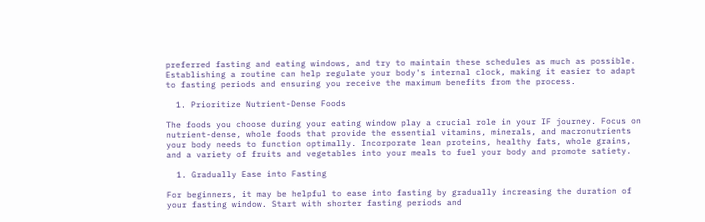preferred fasting and eating windows, and try to maintain these schedules as much as possible. Establishing a routine can help regulate your body's internal clock, making it easier to adapt to fasting periods and ensuring you receive the maximum benefits from the process.

  1. Prioritize Nutrient-Dense Foods

The foods you choose during your eating window play a crucial role in your IF journey. Focus on nutrient-dense, whole foods that provide the essential vitamins, minerals, and macronutrients your body needs to function optimally. Incorporate lean proteins, healthy fats, whole grains, and a variety of fruits and vegetables into your meals to fuel your body and promote satiety.

  1. Gradually Ease into Fasting

For beginners, it may be helpful to ease into fasting by gradually increasing the duration of your fasting window. Start with shorter fasting periods and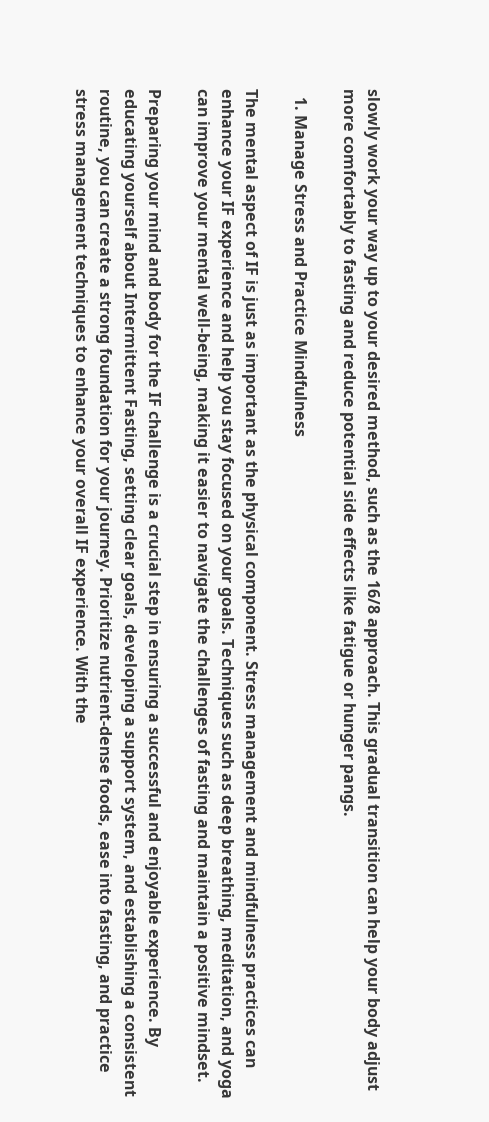slowly work your way up to your desired method, such as the 16/8 approach. This gradual transition can help your body adjust more comfortably to fasting and reduce potential side effects like fatigue or hunger pangs.

  1. Manage Stress and Practice Mindfulness

The mental aspect of IF is just as important as the physical component. Stress management and mindfulness practices can enhance your IF experience and help you stay focused on your goals. Techniques such as deep breathing, meditation, and yoga can improve your mental well-being, making it easier to navigate the challenges of fasting and maintain a positive mindset.

Preparing your mind and body for the IF challenge is a crucial step in ensuring a successful and enjoyable experience. By educating yourself about Intermittent Fasting, setting clear goals, developing a support system, and establishing a consistent routine, you can create a strong foundation for your journey. Prioritize nutrient-dense foods, ease into fasting, and practice stress management techniques to enhance your overall IF experience. With the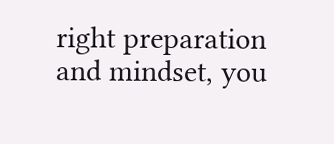right preparation and mindset, you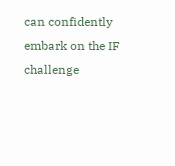can confidently embark on the IF challenge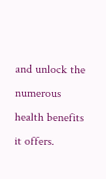and unlock the numerous health benefits it offers.